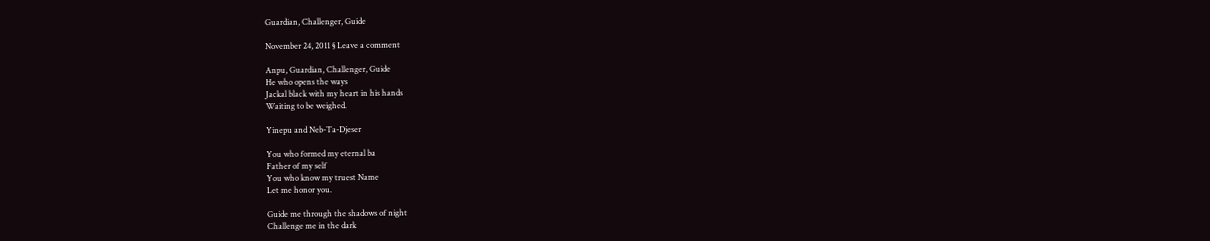Guardian, Challenger, Guide

November 24, 2011 § Leave a comment

Anpu, Guardian, Challenger, Guide
He who opens the ways
Jackal black with my heart in his hands
Waiting to be weighed.

Yinepu and Neb-Ta-Djeser

You who formed my eternal ba
Father of my self
You who know my truest Name
Let me honor you.

Guide me through the shadows of night
Challenge me in the dark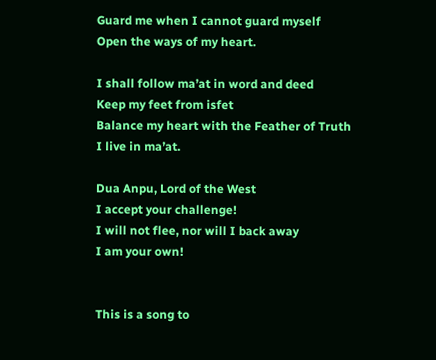Guard me when I cannot guard myself
Open the ways of my heart.

I shall follow ma’at in word and deed
Keep my feet from isfet
Balance my heart with the Feather of Truth
I live in ma’at.

Dua Anpu, Lord of the West
I accept your challenge!
I will not flee, nor will I back away
I am your own!


This is a song to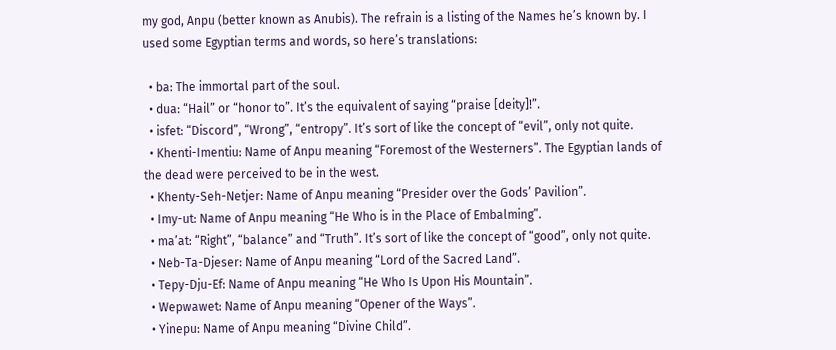my god, Anpu (better known as Anubis). The refrain is a listing of the Names he’s known by. I used some Egyptian terms and words, so here’s translations:

  • ba: The immortal part of the soul.
  • dua: “Hail” or “honor to”. It’s the equivalent of saying “praise [deity]!”.
  • isfet: “Discord”, “Wrong”, “entropy”. It’s sort of like the concept of “evil”, only not quite.
  • Khenti-Imentiu: Name of Anpu meaning “Foremost of the Westerners”. The Egyptian lands of the dead were perceived to be in the west.
  • Khenty-Seh-Netjer: Name of Anpu meaning “Presider over the Gods’ Pavilion”.
  • Imy-ut: Name of Anpu meaning “He Who is in the Place of Embalming”.
  • ma’at: “Right”, “balance” and “Truth”. It’s sort of like the concept of “good”, only not quite.
  • Neb-Ta-Djeser: Name of Anpu meaning “Lord of the Sacred Land”.
  • Tepy-Dju-Ef: Name of Anpu meaning “He Who Is Upon His Mountain”.
  • Wepwawet: Name of Anpu meaning “Opener of the Ways”.
  • Yinepu: Name of Anpu meaning “Divine Child”.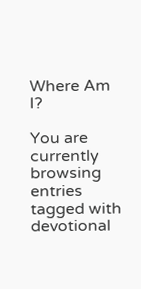Where Am I?

You are currently browsing entries tagged with devotional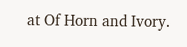at Of Horn and Ivory.